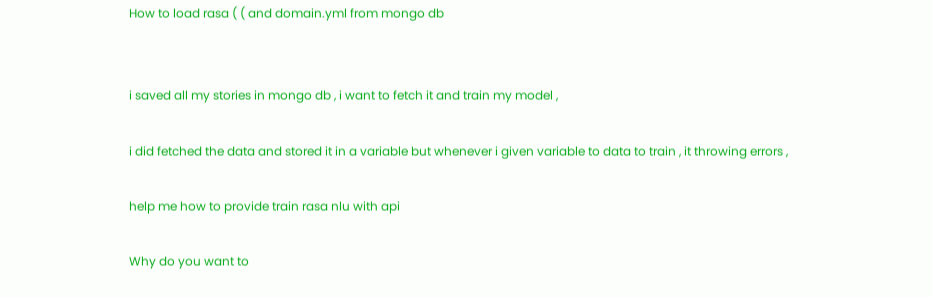How to load rasa ( ( and domain.yml from mongo db


i saved all my stories in mongo db , i want to fetch it and train my model ,

i did fetched the data and stored it in a variable but whenever i given variable to data to train , it throwing errors ,

help me how to provide train rasa nlu with api

Why do you want to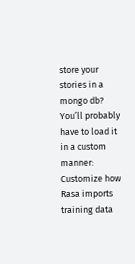store your stories in a mongo db? You’ll probably have to load it in a custom manner: Customize how Rasa imports training data